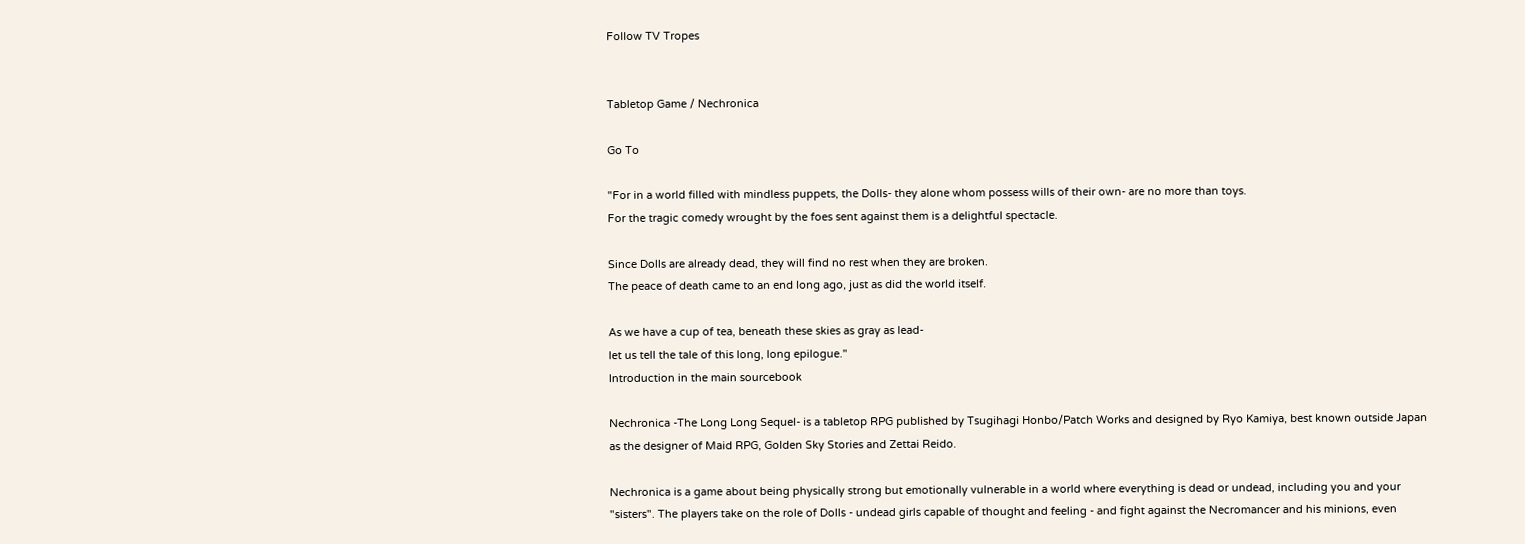Follow TV Tropes


Tabletop Game / Nechronica

Go To

"For in a world filled with mindless puppets, the Dolls- they alone whom possess wills of their own- are no more than toys.
For the tragic comedy wrought by the foes sent against them is a delightful spectacle.

Since Dolls are already dead, they will find no rest when they are broken.
The peace of death came to an end long ago, just as did the world itself.

As we have a cup of tea, beneath these skies as gray as lead-
let us tell the tale of this long, long epilogue."
Introduction in the main sourcebook

Nechronica -The Long Long Sequel- is a tabletop RPG published by Tsugihagi Honbo/Patch Works and designed by Ryo Kamiya, best known outside Japan as the designer of Maid RPG, Golden Sky Stories and Zettai Reido.

Nechronica is a game about being physically strong but emotionally vulnerable in a world where everything is dead or undead, including you and your "sisters". The players take on the role of Dolls - undead girls capable of thought and feeling - and fight against the Necromancer and his minions, even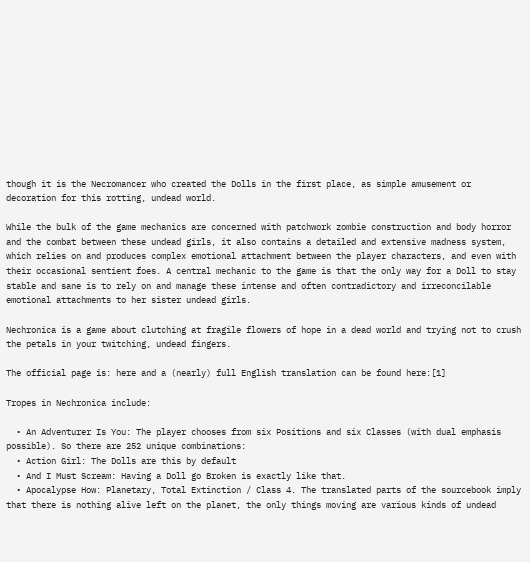though it is the Necromancer who created the Dolls in the first place, as simple amusement or decoration for this rotting, undead world.

While the bulk of the game mechanics are concerned with patchwork zombie construction and body horror and the combat between these undead girls, it also contains a detailed and extensive madness system, which relies on and produces complex emotional attachment between the player characters, and even with their occasional sentient foes. A central mechanic to the game is that the only way for a Doll to stay stable and sane is to rely on and manage these intense and often contradictory and irreconcilable emotional attachments to her sister undead girls.

Nechronica is a game about clutching at fragile flowers of hope in a dead world and trying not to crush the petals in your twitching, undead fingers.

The official page is: here and a (nearly) full English translation can be found here:[1]

Tropes in Nechronica include:

  • An Adventurer Is You: The player chooses from six Positions and six Classes (with dual emphasis possible). So there are 252 unique combinations:
  • Action Girl: The Dolls are this by default
  • And I Must Scream: Having a Doll go Broken is exactly like that.
  • Apocalypse How: Planetary, Total Extinction / Class 4. The translated parts of the sourcebook imply that there is nothing alive left on the planet, the only things moving are various kinds of undead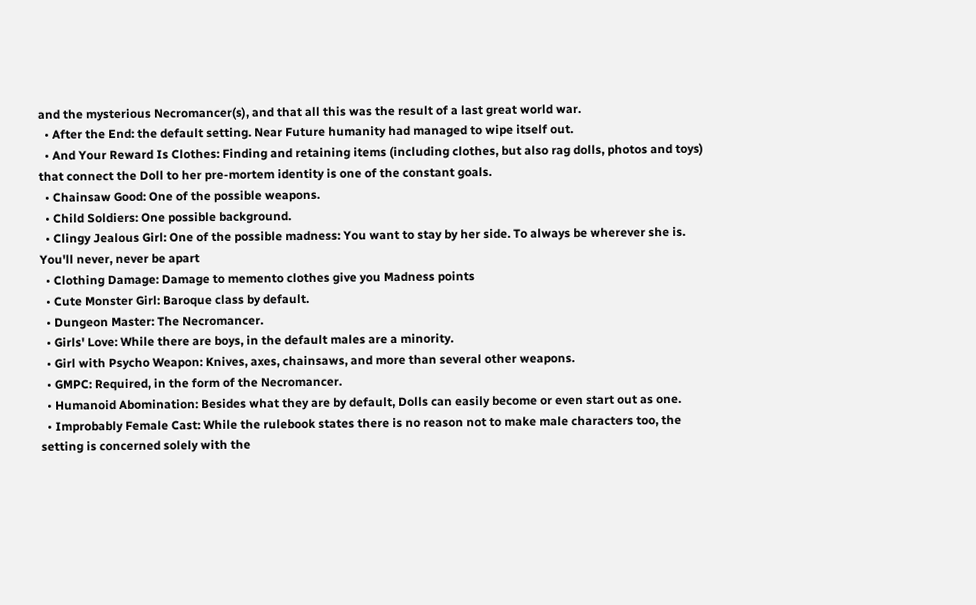and the mysterious Necromancer(s), and that all this was the result of a last great world war.
  • After the End: the default setting. Near Future humanity had managed to wipe itself out.
  • And Your Reward Is Clothes: Finding and retaining items (including clothes, but also rag dolls, photos and toys) that connect the Doll to her pre-mortem identity is one of the constant goals.
  • Chainsaw Good: One of the possible weapons.
  • Child Soldiers: One possible background.
  • Clingy Jealous Girl: One of the possible madness: You want to stay by her side. To always be wherever she is. You'll never, never be apart
  • Clothing Damage: Damage to memento clothes give you Madness points
  • Cute Monster Girl: Baroque class by default.
  • Dungeon Master: The Necromancer.
  • Girls' Love: While there are boys, in the default males are a minority.
  • Girl with Psycho Weapon: Knives, axes, chainsaws, and more than several other weapons.
  • GMPC: Required, in the form of the Necromancer.
  • Humanoid Abomination: Besides what they are by default, Dolls can easily become or even start out as one.
  • Improbably Female Cast: While the rulebook states there is no reason not to make male characters too, the setting is concerned solely with the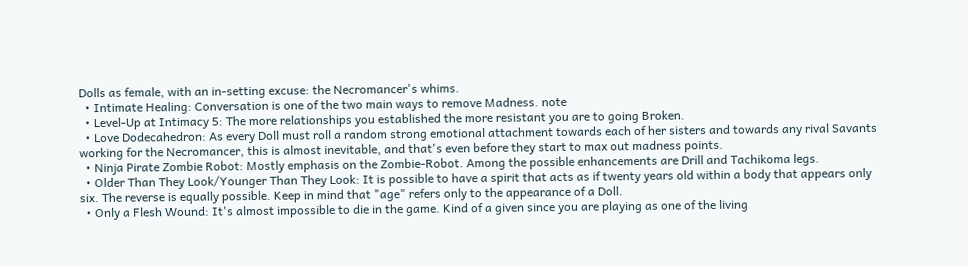Dolls as female, with an in-setting excuse: the Necromancer's whims.
  • Intimate Healing: Conversation is one of the two main ways to remove Madness. note
  • Level-Up at Intimacy 5: The more relationships you established the more resistant you are to going Broken.
  • Love Dodecahedron: As every Doll must roll a random strong emotional attachment towards each of her sisters and towards any rival Savants working for the Necromancer, this is almost inevitable, and that's even before they start to max out madness points.
  • Ninja Pirate Zombie Robot: Mostly emphasis on the Zombie-Robot. Among the possible enhancements are Drill and Tachikoma legs.
  • Older Than They Look/Younger Than They Look: It is possible to have a spirit that acts as if twenty years old within a body that appears only six. The reverse is equally possible. Keep in mind that "age" refers only to the appearance of a Doll.
  • Only a Flesh Wound: It's almost impossible to die in the game. Kind of a given since you are playing as one of the living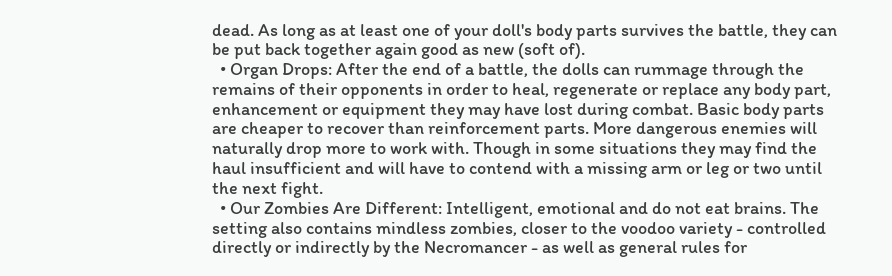dead. As long as at least one of your doll's body parts survives the battle, they can be put back together again good as new (soft of).
  • Organ Drops: After the end of a battle, the dolls can rummage through the remains of their opponents in order to heal, regenerate or replace any body part, enhancement or equipment they may have lost during combat. Basic body parts are cheaper to recover than reinforcement parts. More dangerous enemies will naturally drop more to work with. Though in some situations they may find the haul insufficient and will have to contend with a missing arm or leg or two until the next fight.
  • Our Zombies Are Different: Intelligent, emotional and do not eat brains. The setting also contains mindless zombies, closer to the voodoo variety - controlled directly or indirectly by the Necromancer - as well as general rules for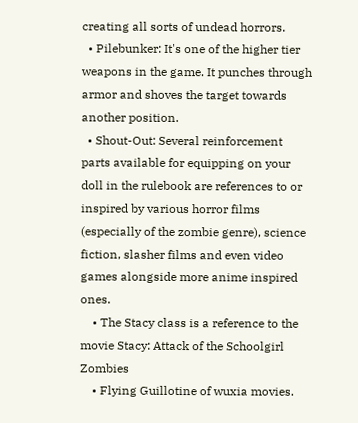creating all sorts of undead horrors.
  • Pilebunker: It's one of the higher tier weapons in the game. It punches through armor and shoves the target towards another position.
  • Shout-Out: Several reinforcement parts available for equipping on your doll in the rulebook are references to or inspired by various horror films (especially of the zombie genre), science fiction, slasher films and even video games alongside more anime inspired ones.
    • The Stacy class is a reference to the movie Stacy: Attack of the Schoolgirl Zombies
    • Flying Guillotine of wuxia movies.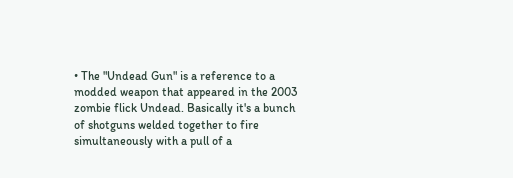• The "Undead Gun" is a reference to a modded weapon that appeared in the 2003 zombie flick Undead. Basically it's a bunch of shotguns welded together to fire simultaneously with a pull of a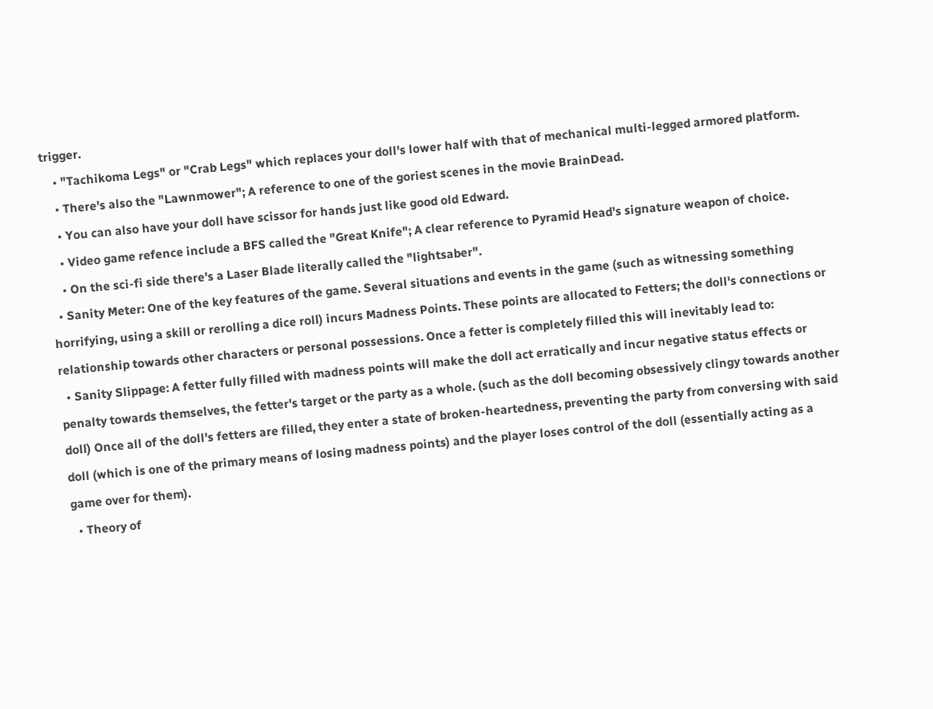trigger.
    • "Tachikoma Legs" or "Crab Legs" which replaces your doll's lower half with that of mechanical multi-legged armored platform.
    • There's also the "Lawnmower"; A reference to one of the goriest scenes in the movie BrainDead.
    • You can also have your doll have scissor for hands just like good old Edward.
    • Video game refence include a BFS called the "Great Knife"; A clear reference to Pyramid Head's signature weapon of choice.
    • On the sci-fi side there's a Laser Blade literally called the "lightsaber".
  • Sanity Meter: One of the key features of the game. Several situations and events in the game (such as witnessing something horrifying, using a skill or rerolling a dice roll) incurs Madness Points. These points are allocated to Fetters; the doll's connections or relationship towards other characters or personal possessions. Once a fetter is completely filled this will inevitably lead to:
  • Sanity Slippage: A fetter fully filled with madness points will make the doll act erratically and incur negative status effects or penalty towards themselves, the fetter's target or the party as a whole. (such as the doll becoming obsessively clingy towards another doll) Once all of the doll's fetters are filled, they enter a state of broken-heartedness, preventing the party from conversing with said doll (which is one of the primary means of losing madness points) and the player loses control of the doll (essentially acting as a game over for them).
  • Theory of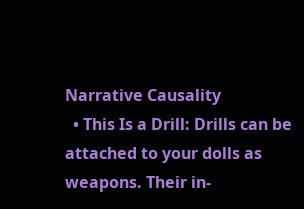Narrative Causality
  • This Is a Drill: Drills can be attached to your dolls as weapons. Their in-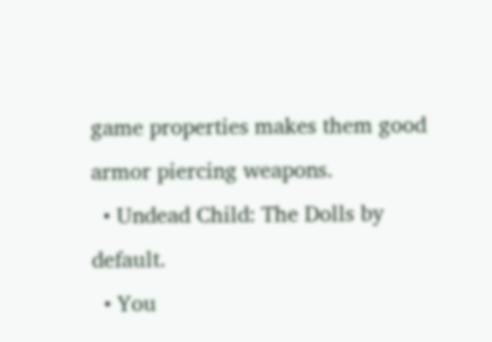game properties makes them good armor piercing weapons.
  • Undead Child: The Dolls by default.
  • You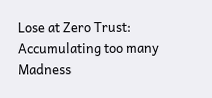Lose at Zero Trust: Accumulating too many Madness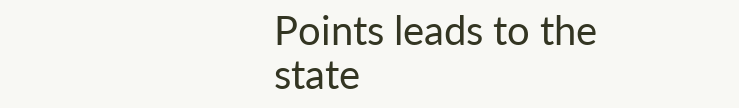Points leads to the state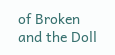of Broken and the Doll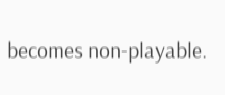becomes non-playable.